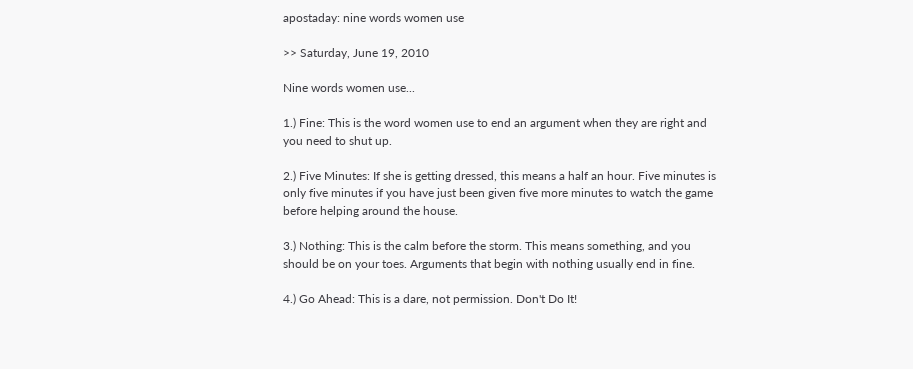apostaday: nine words women use

>> Saturday, June 19, 2010

Nine words women use...

1.) Fine: This is the word women use to end an argument when they are right and you need to shut up.

2.) Five Minutes: If she is getting dressed, this means a half an hour. Five minutes is only five minutes if you have just been given five more minutes to watch the game before helping around the house.

3.) Nothing: This is the calm before the storm. This means something, and you should be on your toes. Arguments that begin with nothing usually end in fine.

4.) Go Ahead: This is a dare, not permission. Don't Do It!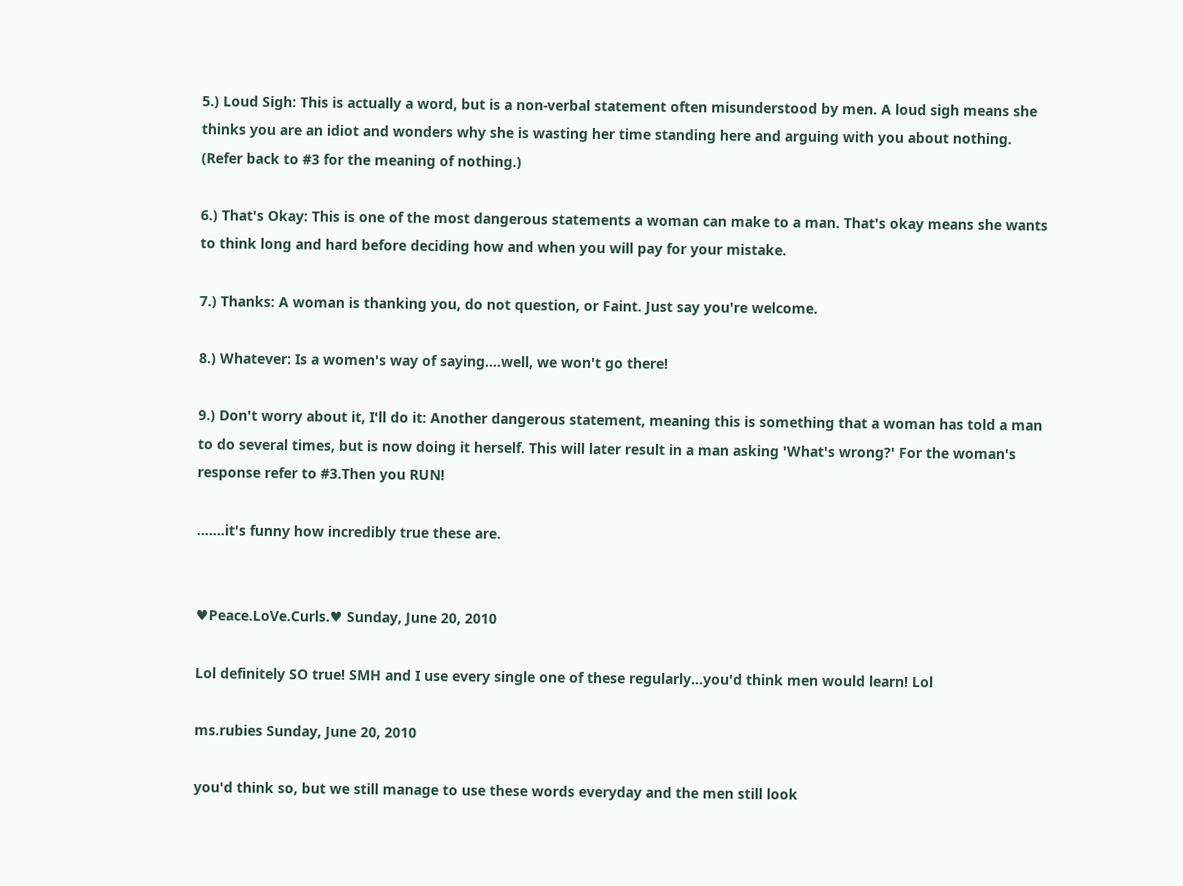5.) Loud Sigh: This is actually a word, but is a non-verbal statement often misunderstood by men. A loud sigh means she thinks you are an idiot and wonders why she is wasting her time standing here and arguing with you about nothing. (Refer back to #3 for the meaning of nothing.)

6.) That's Okay: This is one of the most dangerous statements a woman can make to a man. That's okay means she wants to think long and hard before deciding how and when you will pay for your mistake.

7.) Thanks: A woman is thanking you, do not question, or Faint. Just say you're welcome.

8.) Whatever: Is a women's way of saying....well, we won't go there!

9.) Don't worry about it, I'll do it: Another dangerous statement, meaning this is something that a woman has told a man to do several times, but is now doing it herself. This will later result in a man asking 'What's wrong?' For the woman's response refer to #3.Then you RUN!

.......it's funny how incredibly true these are.


♥Peace.LoVe.Curls.♥ Sunday, June 20, 2010

Lol definitely SO true! SMH and I use every single one of these regularly...you'd think men would learn! Lol

ms.rubies Sunday, June 20, 2010

you'd think so, but we still manage to use these words everyday and the men still look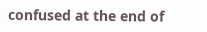confused at the end of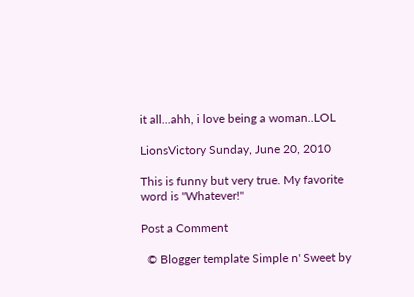it all...ahh, i love being a woman..LOL

LionsVictory Sunday, June 20, 2010

This is funny but very true. My favorite word is "Whatever!"

Post a Comment

  © Blogger template Simple n' Sweet by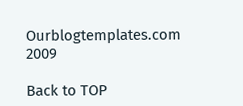Ourblogtemplates.com 2009

Back to TOP